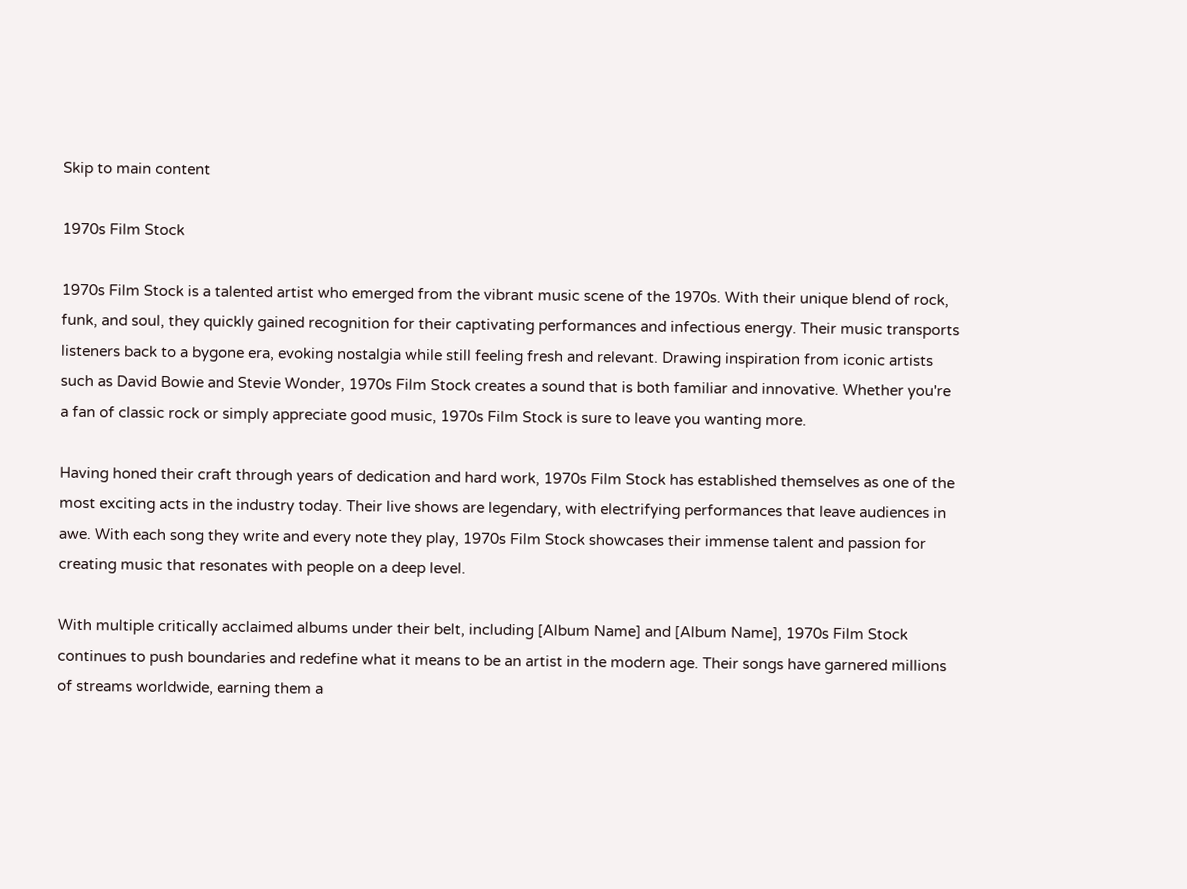Skip to main content

1970s Film Stock

1970s Film Stock is a talented artist who emerged from the vibrant music scene of the 1970s. With their unique blend of rock, funk, and soul, they quickly gained recognition for their captivating performances and infectious energy. Their music transports listeners back to a bygone era, evoking nostalgia while still feeling fresh and relevant. Drawing inspiration from iconic artists such as David Bowie and Stevie Wonder, 1970s Film Stock creates a sound that is both familiar and innovative. Whether you're a fan of classic rock or simply appreciate good music, 1970s Film Stock is sure to leave you wanting more.

Having honed their craft through years of dedication and hard work, 1970s Film Stock has established themselves as one of the most exciting acts in the industry today. Their live shows are legendary, with electrifying performances that leave audiences in awe. With each song they write and every note they play, 1970s Film Stock showcases their immense talent and passion for creating music that resonates with people on a deep level.

With multiple critically acclaimed albums under their belt, including [Album Name] and [Album Name], 1970s Film Stock continues to push boundaries and redefine what it means to be an artist in the modern age. Their songs have garnered millions of streams worldwide, earning them a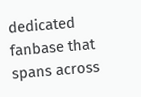dedicated fanbase that spans across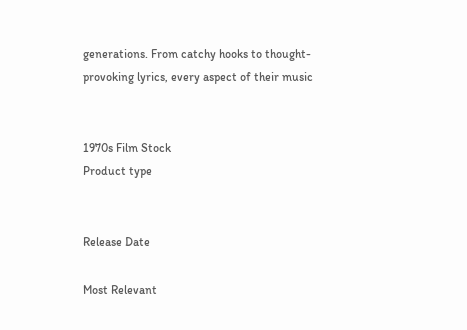generations. From catchy hooks to thought-provoking lyrics, every aspect of their music


1970s Film Stock
Product type


Release Date

Most Relevant